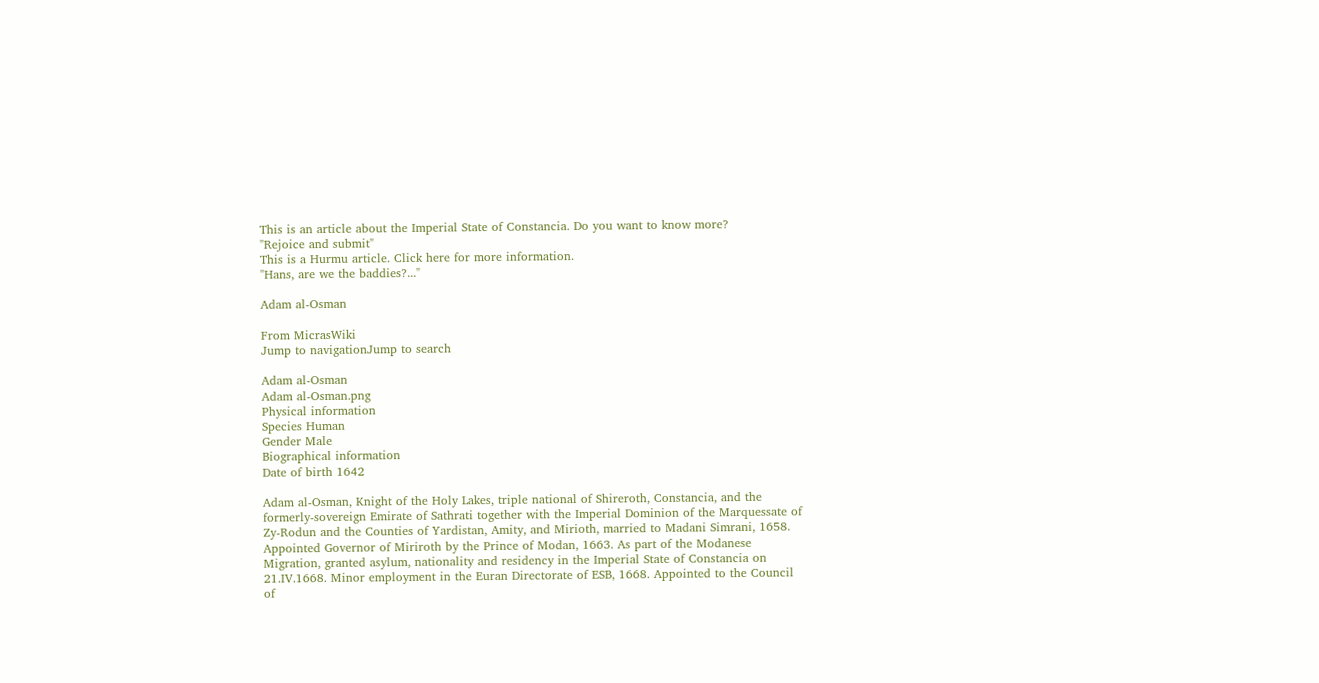This is an article about the Imperial State of Constancia. Do you want to know more?
"Rejoice and submit"
This is a Hurmu article. Click here for more information.
"Hans, are we the baddies?..."

Adam al-Osman

From MicrasWiki
Jump to navigationJump to search

Adam al-Osman
Adam al-Osman.png
Physical information
Species Human
Gender Male
Biographical information
Date of birth 1642

Adam al-Osman, Knight of the Holy Lakes, triple national of Shireroth, Constancia, and the formerly-sovereign Emirate of Sathrati together with the Imperial Dominion of the Marquessate of Zy-Rodun and the Counties of Yardistan, Amity, and Mirioth, married to Madani Simrani, 1658. Appointed Governor of Miriroth by the Prince of Modan, 1663. As part of the Modanese Migration, granted asylum, nationality and residency in the Imperial State of Constancia on 21.IV.1668. Minor employment in the Euran Directorate of ESB, 1668. Appointed to the Council of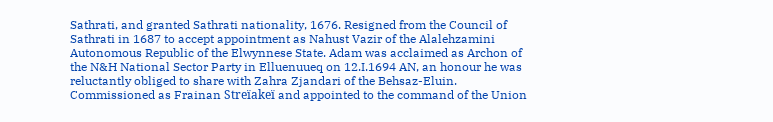Sathrati, and granted Sathrati nationality, 1676. Resigned from the Council of Sathrati in 1687 to accept appointment as Nahust Vazir of the Alalehzamini Autonomous Republic of the Elwynnese State. Adam was acclaimed as Archon of the N&H National Sector Party in Elluenuueq on 12.I.1694 AN, an honour he was reluctantly obliged to share with Zahra Zjandari of the Behsaz-Eluin. Commissioned as Frainan Streïakeï and appointed to the command of the Union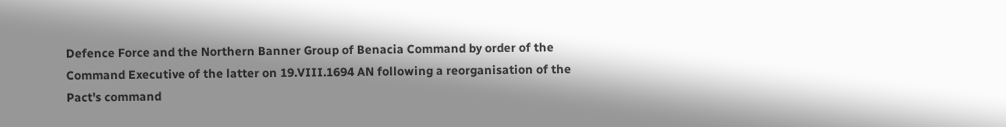Defence Force and the Northern Banner Group of Benacia Command by order of the Command Executive of the latter on 19.VIII.1694 AN following a reorganisation of the Pact's command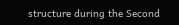structure during the Second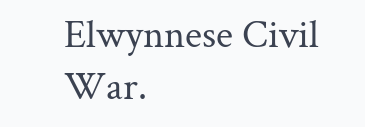Elwynnese Civil War.